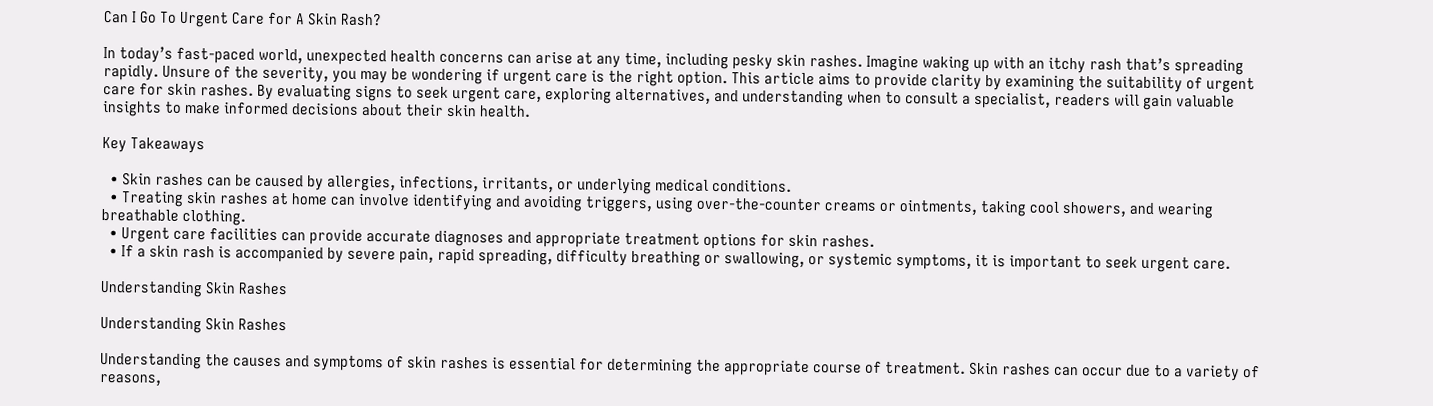Can I Go To Urgent Care for A Skin Rash?

In today’s fast-paced world, unexpected health concerns can arise at any time, including pesky skin rashes. Imagine waking up with an itchy rash that’s spreading rapidly. Unsure of the severity, you may be wondering if urgent care is the right option. This article aims to provide clarity by examining the suitability of urgent care for skin rashes. By evaluating signs to seek urgent care, exploring alternatives, and understanding when to consult a specialist, readers will gain valuable insights to make informed decisions about their skin health.

Key Takeaways

  • Skin rashes can be caused by allergies, infections, irritants, or underlying medical conditions.
  • Treating skin rashes at home can involve identifying and avoiding triggers, using over-the-counter creams or ointments, taking cool showers, and wearing breathable clothing.
  • Urgent care facilities can provide accurate diagnoses and appropriate treatment options for skin rashes.
  • If a skin rash is accompanied by severe pain, rapid spreading, difficulty breathing or swallowing, or systemic symptoms, it is important to seek urgent care.

Understanding Skin Rashes

Understanding Skin Rashes

Understanding the causes and symptoms of skin rashes is essential for determining the appropriate course of treatment. Skin rashes can occur due to a variety of reasons,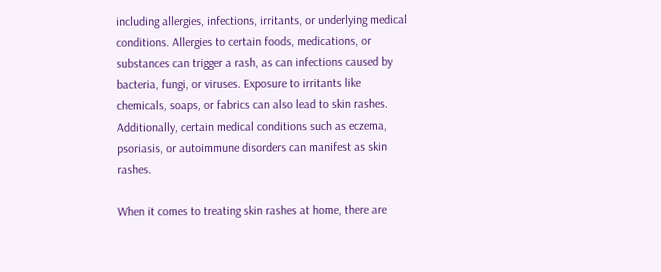including allergies, infections, irritants, or underlying medical conditions. Allergies to certain foods, medications, or substances can trigger a rash, as can infections caused by bacteria, fungi, or viruses. Exposure to irritants like chemicals, soaps, or fabrics can also lead to skin rashes. Additionally, certain medical conditions such as eczema, psoriasis, or autoimmune disorders can manifest as skin rashes.

When it comes to treating skin rashes at home, there are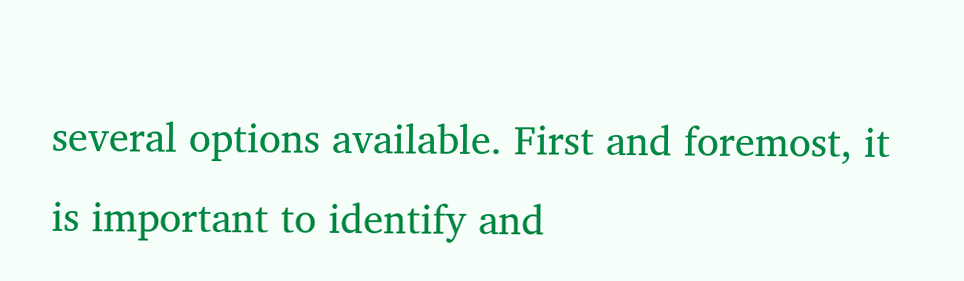several options available. First and foremost, it is important to identify and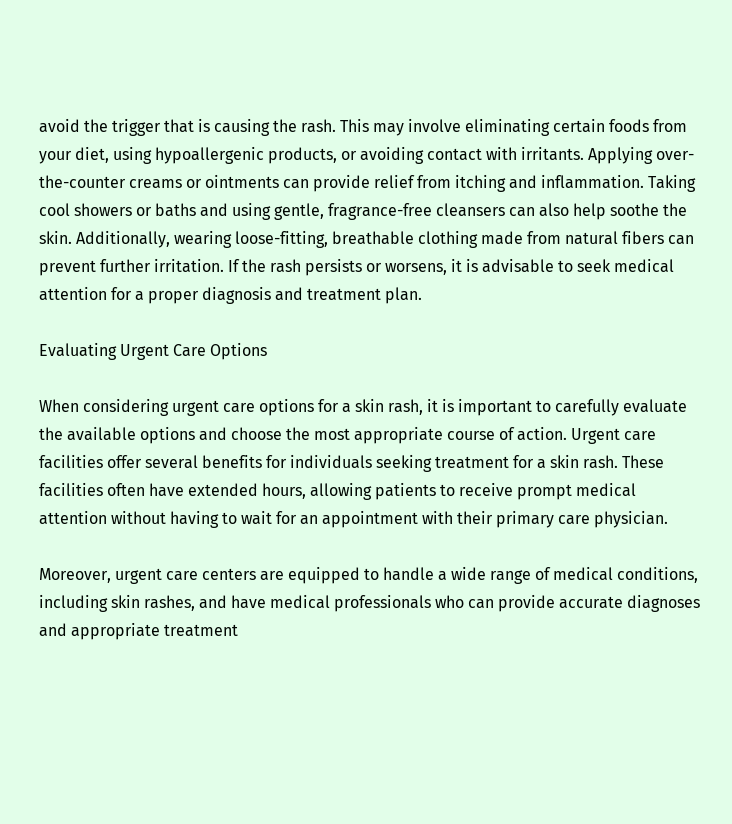avoid the trigger that is causing the rash. This may involve eliminating certain foods from your diet, using hypoallergenic products, or avoiding contact with irritants. Applying over-the-counter creams or ointments can provide relief from itching and inflammation. Taking cool showers or baths and using gentle, fragrance-free cleansers can also help soothe the skin. Additionally, wearing loose-fitting, breathable clothing made from natural fibers can prevent further irritation. If the rash persists or worsens, it is advisable to seek medical attention for a proper diagnosis and treatment plan.

Evaluating Urgent Care Options

When considering urgent care options for a skin rash, it is important to carefully evaluate the available options and choose the most appropriate course of action. Urgent care facilities offer several benefits for individuals seeking treatment for a skin rash. These facilities often have extended hours, allowing patients to receive prompt medical attention without having to wait for an appointment with their primary care physician.

Moreover, urgent care centers are equipped to handle a wide range of medical conditions, including skin rashes, and have medical professionals who can provide accurate diagnoses and appropriate treatment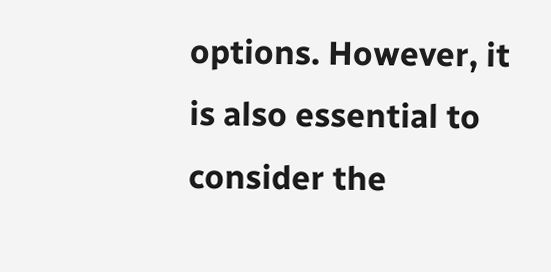options. However, it is also essential to consider the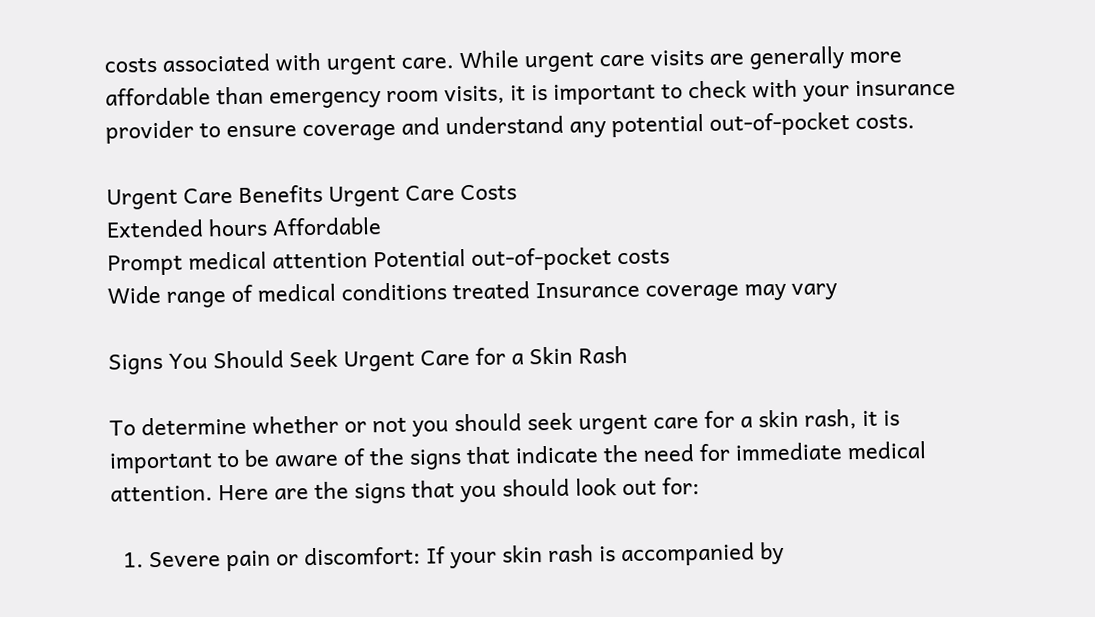costs associated with urgent care. While urgent care visits are generally more affordable than emergency room visits, it is important to check with your insurance provider to ensure coverage and understand any potential out-of-pocket costs.

Urgent Care Benefits Urgent Care Costs
Extended hours Affordable
Prompt medical attention Potential out-of-pocket costs
Wide range of medical conditions treated Insurance coverage may vary

Signs You Should Seek Urgent Care for a Skin Rash

To determine whether or not you should seek urgent care for a skin rash, it is important to be aware of the signs that indicate the need for immediate medical attention. Here are the signs that you should look out for:

  1. Severe pain or discomfort: If your skin rash is accompanied by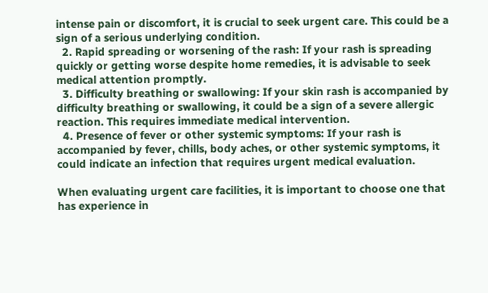intense pain or discomfort, it is crucial to seek urgent care. This could be a sign of a serious underlying condition.
  2. Rapid spreading or worsening of the rash: If your rash is spreading quickly or getting worse despite home remedies, it is advisable to seek medical attention promptly.
  3. Difficulty breathing or swallowing: If your skin rash is accompanied by difficulty breathing or swallowing, it could be a sign of a severe allergic reaction. This requires immediate medical intervention.
  4. Presence of fever or other systemic symptoms: If your rash is accompanied by fever, chills, body aches, or other systemic symptoms, it could indicate an infection that requires urgent medical evaluation.

When evaluating urgent care facilities, it is important to choose one that has experience in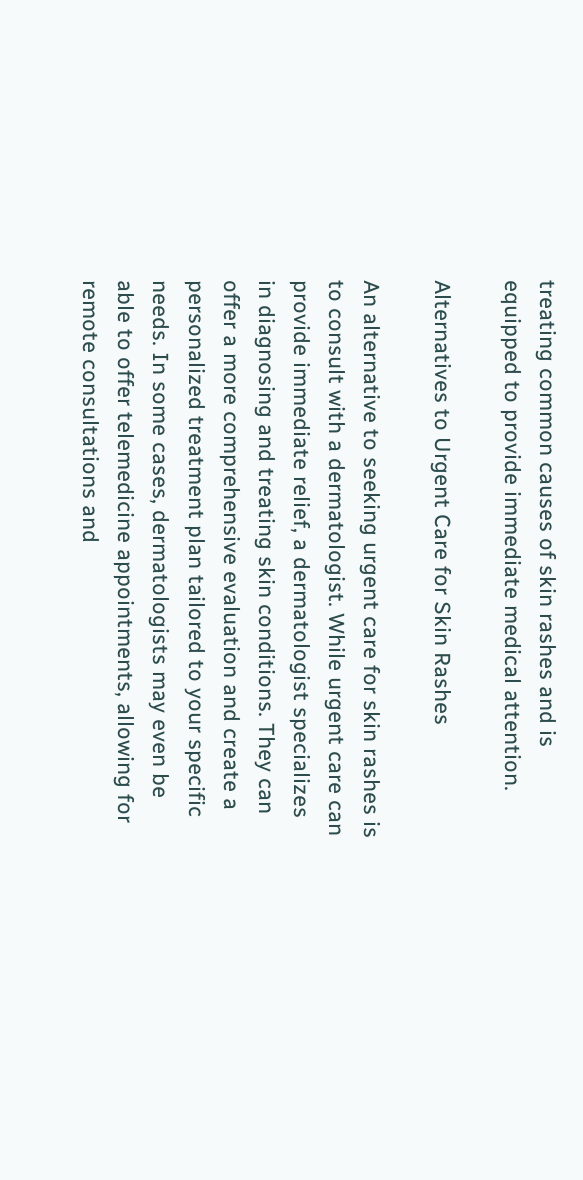treating common causes of skin rashes and is equipped to provide immediate medical attention.

Alternatives to Urgent Care for Skin Rashes

An alternative to seeking urgent care for skin rashes is to consult with a dermatologist. While urgent care can provide immediate relief, a dermatologist specializes in diagnosing and treating skin conditions. They can offer a more comprehensive evaluation and create a personalized treatment plan tailored to your specific needs. In some cases, dermatologists may even be able to offer telemedicine appointments, allowing for remote consultations and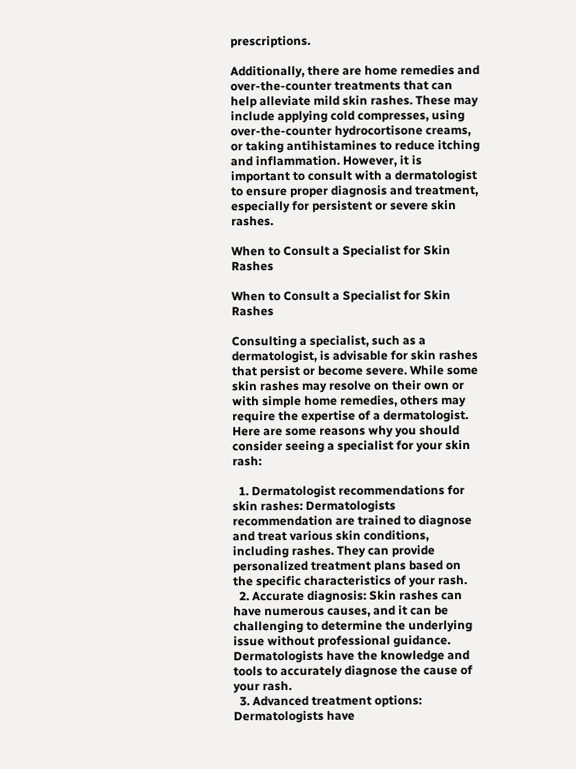prescriptions.

Additionally, there are home remedies and over-the-counter treatments that can help alleviate mild skin rashes. These may include applying cold compresses, using over-the-counter hydrocortisone creams, or taking antihistamines to reduce itching and inflammation. However, it is important to consult with a dermatologist to ensure proper diagnosis and treatment, especially for persistent or severe skin rashes.

When to Consult a Specialist for Skin Rashes

When to Consult a Specialist for Skin Rashes

Consulting a specialist, such as a dermatologist, is advisable for skin rashes that persist or become severe. While some skin rashes may resolve on their own or with simple home remedies, others may require the expertise of a dermatologist. Here are some reasons why you should consider seeing a specialist for your skin rash:

  1. Dermatologist recommendations for skin rashes: Dermatologists recommendation are trained to diagnose and treat various skin conditions, including rashes. They can provide personalized treatment plans based on the specific characteristics of your rash.
  2. Accurate diagnosis: Skin rashes can have numerous causes, and it can be challenging to determine the underlying issue without professional guidance. Dermatologists have the knowledge and tools to accurately diagnose the cause of your rash.
  3. Advanced treatment options: Dermatologists have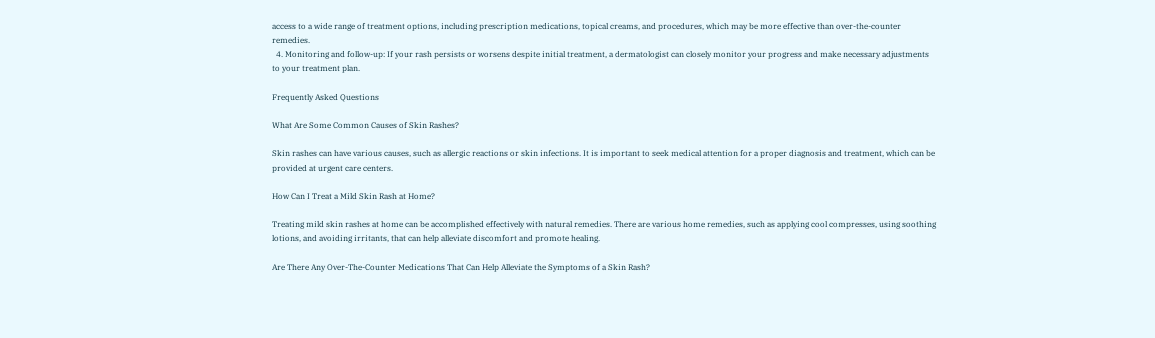access to a wide range of treatment options, including prescription medications, topical creams, and procedures, which may be more effective than over-the-counter remedies.
  4. Monitoring and follow-up: If your rash persists or worsens despite initial treatment, a dermatologist can closely monitor your progress and make necessary adjustments to your treatment plan.

Frequently Asked Questions

What Are Some Common Causes of Skin Rashes?

Skin rashes can have various causes, such as allergic reactions or skin infections. It is important to seek medical attention for a proper diagnosis and treatment, which can be provided at urgent care centers.

How Can I Treat a Mild Skin Rash at Home?

Treating mild skin rashes at home can be accomplished effectively with natural remedies. There are various home remedies, such as applying cool compresses, using soothing lotions, and avoiding irritants, that can help alleviate discomfort and promote healing.

Are There Any Over-The-Counter Medications That Can Help Alleviate the Symptoms of a Skin Rash?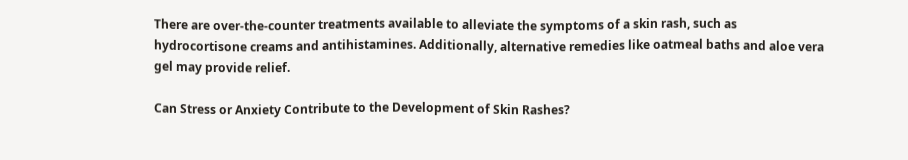There are over-the-counter treatments available to alleviate the symptoms of a skin rash, such as hydrocortisone creams and antihistamines. Additionally, alternative remedies like oatmeal baths and aloe vera gel may provide relief.

Can Stress or Anxiety Contribute to the Development of Skin Rashes?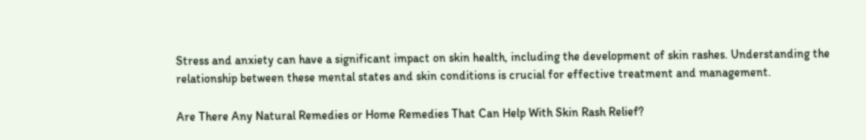Stress and anxiety can have a significant impact on skin health, including the development of skin rashes. Understanding the relationship between these mental states and skin conditions is crucial for effective treatment and management.

Are There Any Natural Remedies or Home Remedies That Can Help With Skin Rash Relief?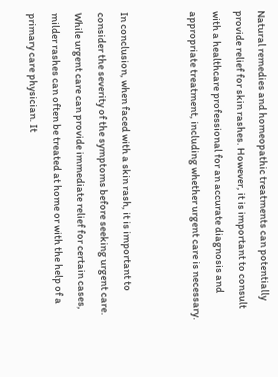Natural remedies and homeopathic treatments can potentially provide relief for skin rashes. However, it is important to consult with a healthcare professional for an accurate diagnosis and appropriate treatment, including whether urgent care is necessary.


In conclusion, when faced with a skin rash, it is important to consider the severity of the symptoms before seeking urgent care. While urgent care can provide immediate relief for certain cases, milder rashes can often be treated at home or with the help of a primary care physician. It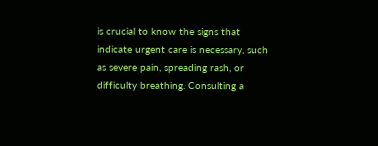is crucial to know the signs that indicate urgent care is necessary, such as severe pain, spreading rash, or difficulty breathing. Consulting a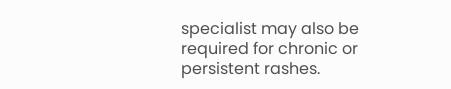specialist may also be required for chronic or persistent rashes.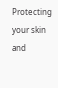Protecting your skin and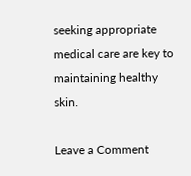seeking appropriate medical care are key to maintaining healthy skin.

Leave a Comment